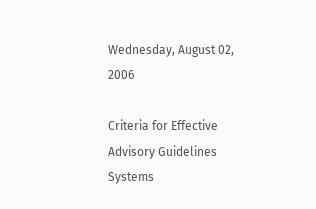Wednesday, August 02, 2006

Criteria for Effective Advisory Guidelines Systems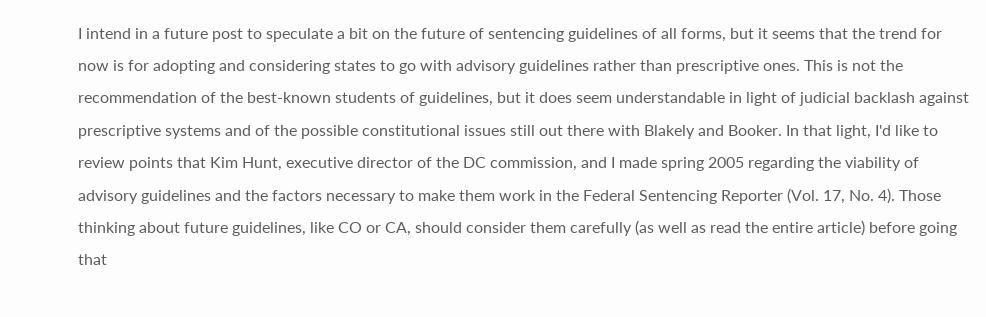I intend in a future post to speculate a bit on the future of sentencing guidelines of all forms, but it seems that the trend for now is for adopting and considering states to go with advisory guidelines rather than prescriptive ones. This is not the recommendation of the best-known students of guidelines, but it does seem understandable in light of judicial backlash against prescriptive systems and of the possible constitutional issues still out there with Blakely and Booker. In that light, I'd like to review points that Kim Hunt, executive director of the DC commission, and I made spring 2005 regarding the viability of advisory guidelines and the factors necessary to make them work in the Federal Sentencing Reporter (Vol. 17, No. 4). Those thinking about future guidelines, like CO or CA, should consider them carefully (as well as read the entire article) before going that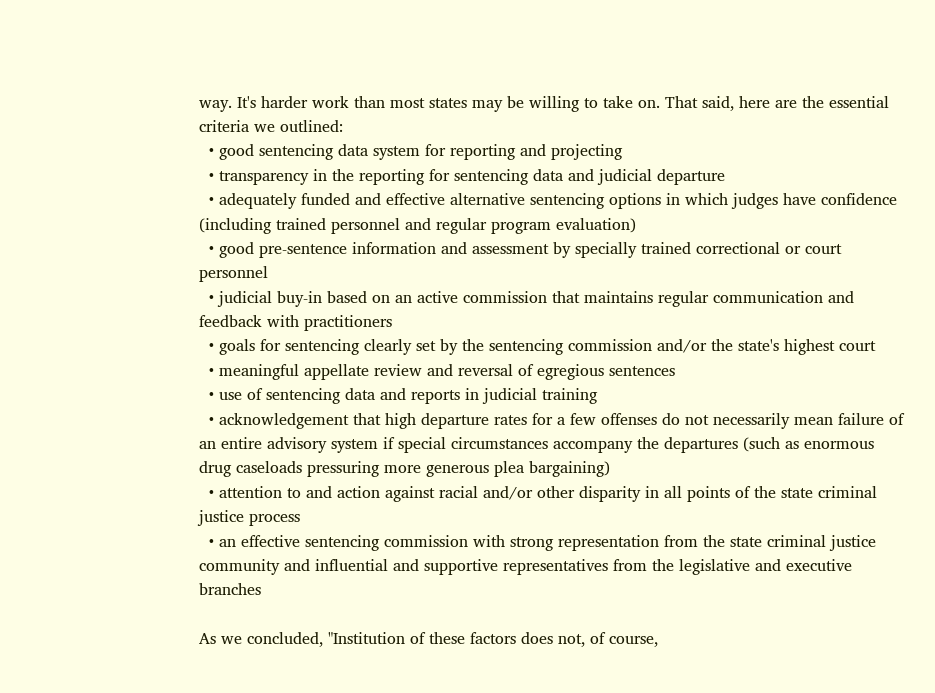way. It's harder work than most states may be willing to take on. That said, here are the essential criteria we outlined:
  • good sentencing data system for reporting and projecting
  • transparency in the reporting for sentencing data and judicial departure
  • adequately funded and effective alternative sentencing options in which judges have confidence (including trained personnel and regular program evaluation)
  • good pre-sentence information and assessment by specially trained correctional or court personnel
  • judicial buy-in based on an active commission that maintains regular communication and feedback with practitioners
  • goals for sentencing clearly set by the sentencing commission and/or the state's highest court
  • meaningful appellate review and reversal of egregious sentences
  • use of sentencing data and reports in judicial training
  • acknowledgement that high departure rates for a few offenses do not necessarily mean failure of an entire advisory system if special circumstances accompany the departures (such as enormous drug caseloads pressuring more generous plea bargaining)
  • attention to and action against racial and/or other disparity in all points of the state criminal justice process
  • an effective sentencing commission with strong representation from the state criminal justice community and influential and supportive representatives from the legislative and executive branches

As we concluded, "Institution of these factors does not, of course,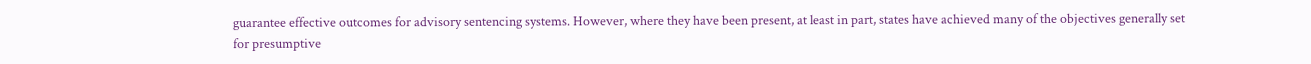guarantee effective outcomes for advisory sentencing systems. However, where they have been present, at least in part, states have achieved many of the objectives generally set for presumptive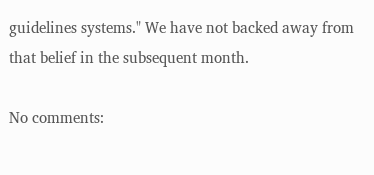guidelines systems." We have not backed away from that belief in the subsequent month.

No comments: